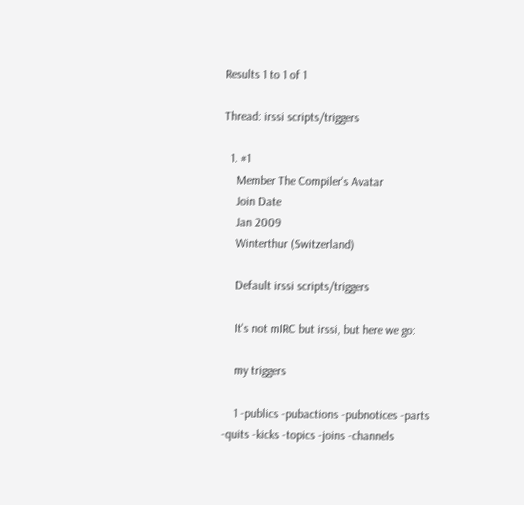Results 1 to 1 of 1

Thread: irssi scripts/triggers

  1. #1
    Member The Compiler's Avatar
    Join Date
    Jan 2009
    Winterthur (Switzerland)

    Default irssi scripts/triggers

    It's not mIRC but irssi, but here we go:

    my triggers

    1 -publics -pubactions -pubnotices -parts -quits -kicks -topics -joins -channels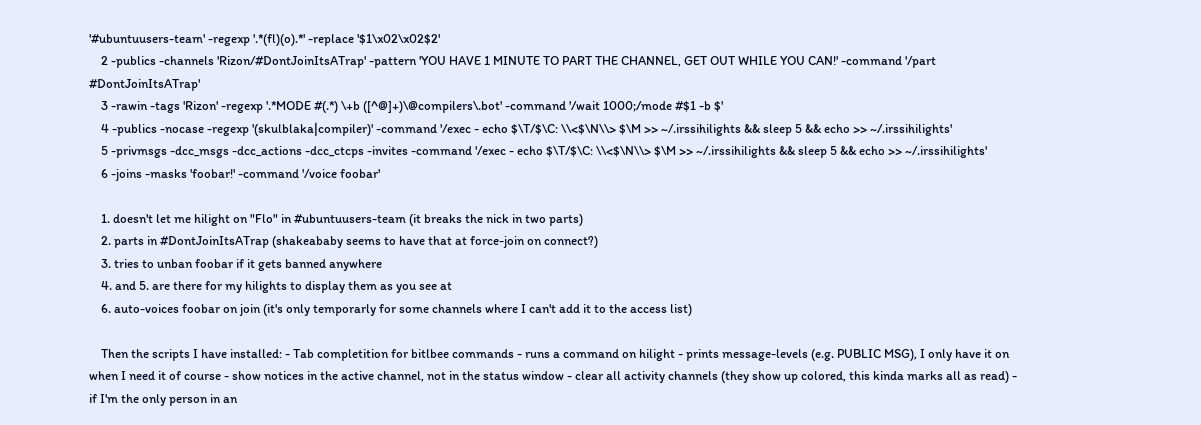'#ubuntuusers-team' -regexp '.*(fl)(o).*' -replace '$1\x02\x02$2'
    2 -publics -channels 'Rizon/#DontJoinItsATrap' -pattern 'YOU HAVE 1 MINUTE TO PART THE CHANNEL, GET OUT WHILE YOU CAN!' -command '/part #DontJoinItsATrap'
    3 -rawin -tags 'Rizon' -regexp '.*MODE #(.*) \+b ([^@]+)\@compilers\.bot' -command '/wait 1000;/mode #$1 -b $'
    4 -publics -nocase -regexp '(skulblaka|compiler)' -command '/exec - echo $\T/$\C: \\<$\N\\> $\M >> ~/.irssihilights && sleep 5 && echo >> ~/.irssihilights'
    5 -privmsgs -dcc_msgs -dcc_actions -dcc_ctcps -invites -command '/exec - echo $\T/$\C: \\<$\N\\> $\M >> ~/.irssihilights && sleep 5 && echo >> ~/.irssihilights'
    6 -joins -masks 'foobar!' -command '/voice foobar'

    1. doesn't let me hilight on "Flo" in #ubuntuusers-team (it breaks the nick in two parts)
    2. parts in #DontJoinItsATrap (shakeababy seems to have that at force-join on connect?)
    3. tries to unban foobar if it gets banned anywhere
    4. and 5. are there for my hilights to display them as you see at
    6. auto-voices foobar on join (it's only temporarly for some channels where I can't add it to the access list)

    Then the scripts I have installed: - Tab completition for bitlbee commands - runs a command on hilight - prints message-levels (e.g. PUBLIC MSG), I only have it on when I need it of course - show notices in the active channel, not in the status window - clear all activity channels (they show up colored, this kinda marks all as read) - if I'm the only person in an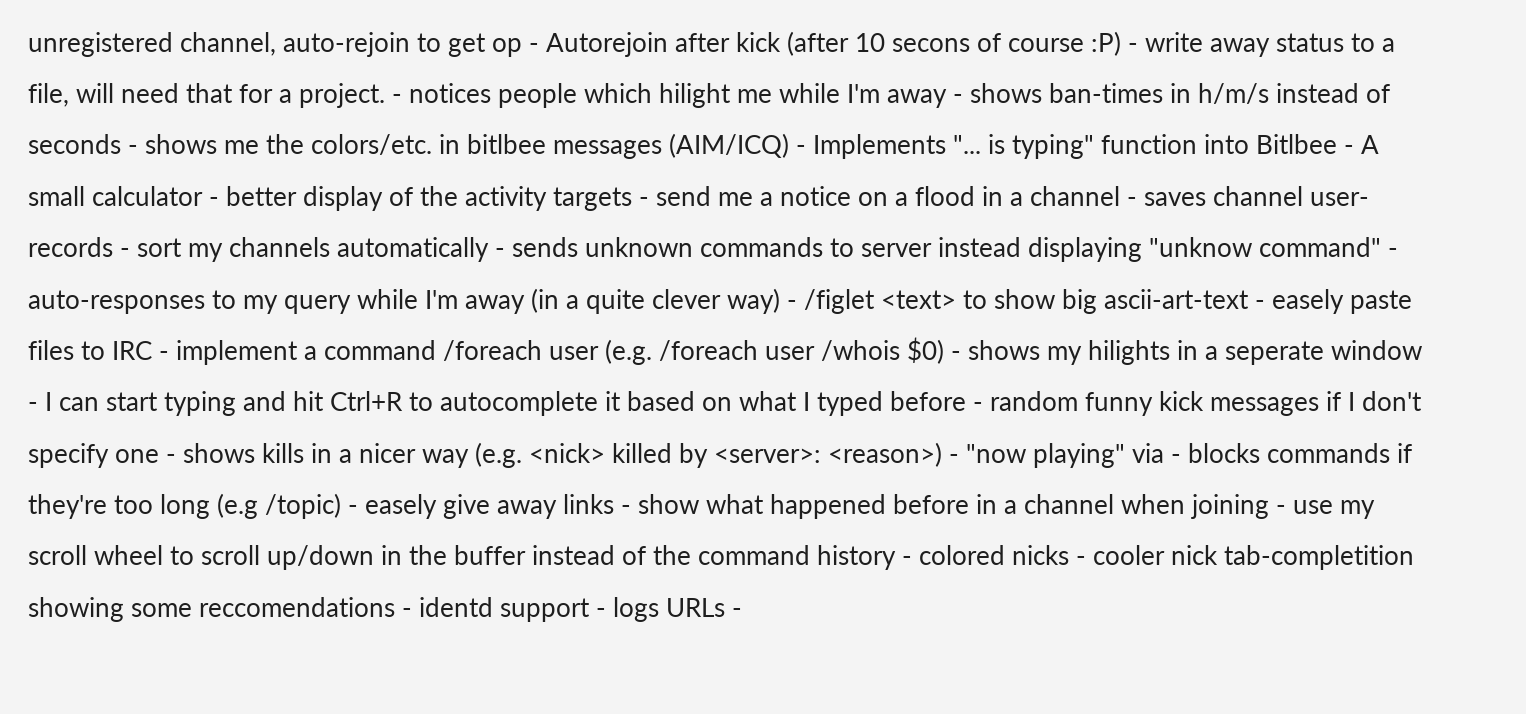unregistered channel, auto-rejoin to get op - Autorejoin after kick (after 10 secons of course :P) - write away status to a file, will need that for a project. - notices people which hilight me while I'm away - shows ban-times in h/m/s instead of seconds - shows me the colors/etc. in bitlbee messages (AIM/ICQ) - Implements "... is typing" function into Bitlbee - A small calculator - better display of the activity targets - send me a notice on a flood in a channel - saves channel user-records - sort my channels automatically - sends unknown commands to server instead displaying "unknow command" - auto-responses to my query while I'm away (in a quite clever way) - /figlet <text> to show big ascii-art-text - easely paste files to IRC - implement a command /foreach user (e.g. /foreach user /whois $0) - shows my hilights in a seperate window - I can start typing and hit Ctrl+R to autocomplete it based on what I typed before - random funny kick messages if I don't specify one - shows kills in a nicer way (e.g. <nick> killed by <server>: <reason>) - "now playing" via - blocks commands if they're too long (e.g /topic) - easely give away links - show what happened before in a channel when joining - use my scroll wheel to scroll up/down in the buffer instead of the command history - colored nicks - cooler nick tab-completition showing some reccomendations - identd support - logs URLs -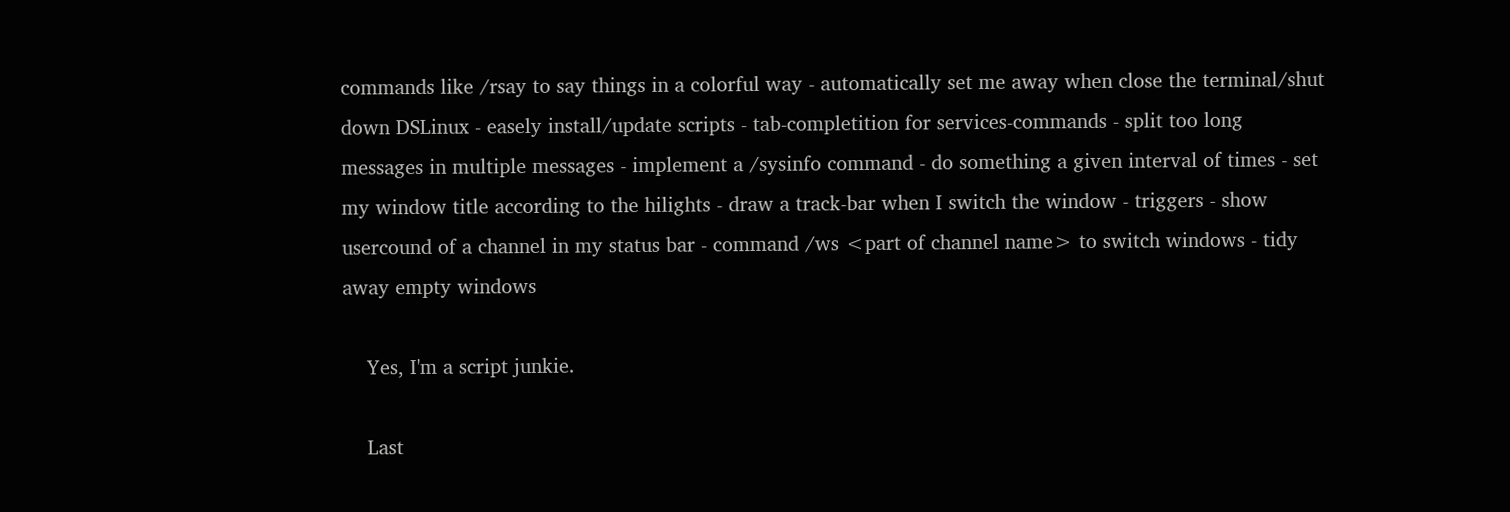commands like /rsay to say things in a colorful way - automatically set me away when close the terminal/shut down DSLinux - easely install/update scripts - tab-completition for services-commands - split too long messages in multiple messages - implement a /sysinfo command - do something a given interval of times - set my window title according to the hilights - draw a track-bar when I switch the window - triggers - show usercound of a channel in my status bar - command /ws <part of channel name> to switch windows - tidy away empty windows

    Yes, I'm a script junkie.

    Last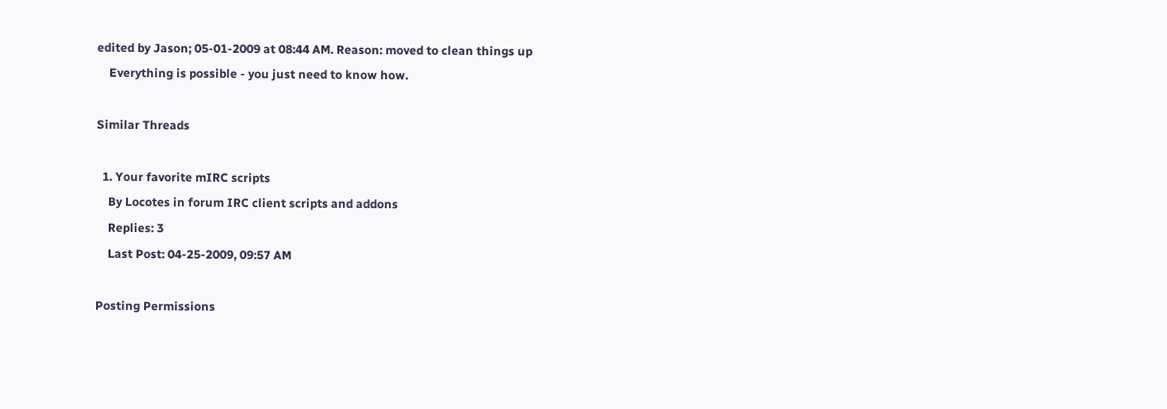edited by Jason; 05-01-2009 at 08:44 AM. Reason: moved to clean things up
    Everything is possible - you just need to know how.

Similar Threads

  1. Your favorite mIRC scripts
    By Locotes in forum IRC client scripts and addons
    Replies: 3
    Last Post: 04-25-2009, 09:57 AM

Posting Permissions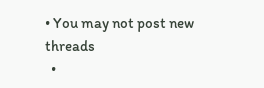• You may not post new threads
  •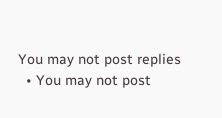You may not post replies
  • You may not post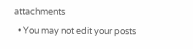attachments
  • You may not edit your posts